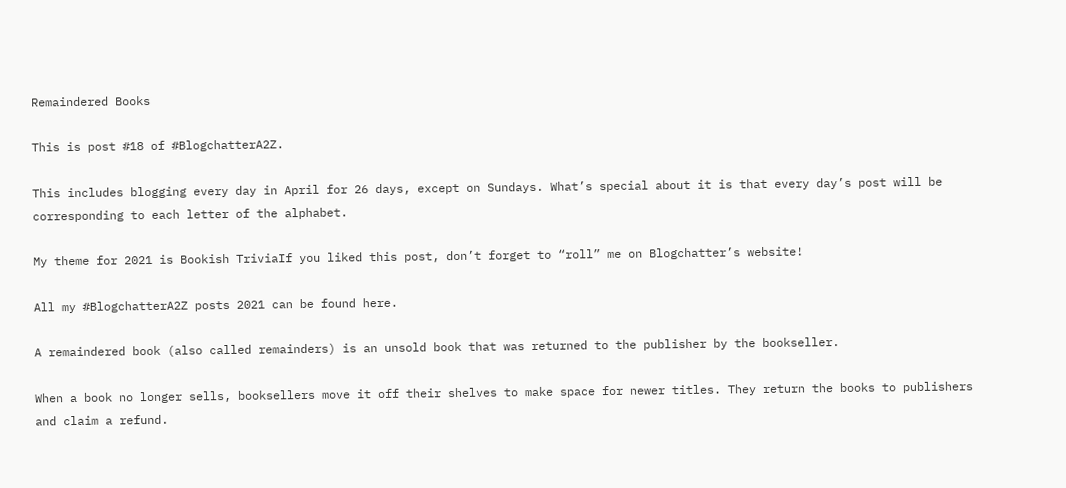Remaindered Books

This is post #18 of #BlogchatterA2Z.

This includes blogging every day in April for 26 days, except on Sundays. What’s special about it is that every day’s post will be corresponding to each letter of the alphabet.

My theme for 2021 is Bookish TriviaIf you liked this post, don’t forget to “roll” me on Blogchatter’s website!

All my #BlogchatterA2Z posts 2021 can be found here.

A remaindered book (also called remainders) is an unsold book that was returned to the publisher by the bookseller.

When a book no longer sells, booksellers move it off their shelves to make space for newer titles. They return the books to publishers and claim a refund.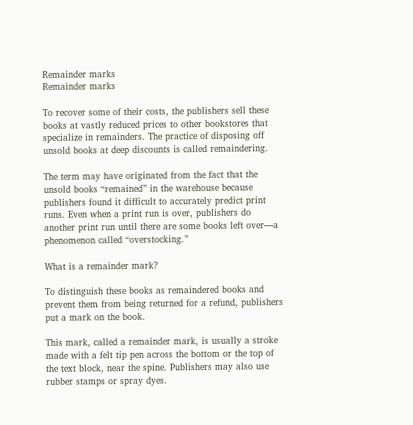Remainder marks
Remainder marks

To recover some of their costs, the publishers sell these books at vastly reduced prices to other bookstores that specialize in remainders. The practice of disposing off unsold books at deep discounts is called remaindering.

The term may have originated from the fact that the unsold books “remained” in the warehouse because publishers found it difficult to accurately predict print runs. Even when a print run is over, publishers do another print run until there are some books left over—a phenomenon called “overstocking.”

What is a remainder mark?

To distinguish these books as remaindered books and prevent them from being returned for a refund, publishers put a mark on the book.

This mark, called a remainder mark, is usually a stroke made with a felt tip pen across the bottom or the top of the text block, near the spine. Publishers may also use rubber stamps or spray dyes.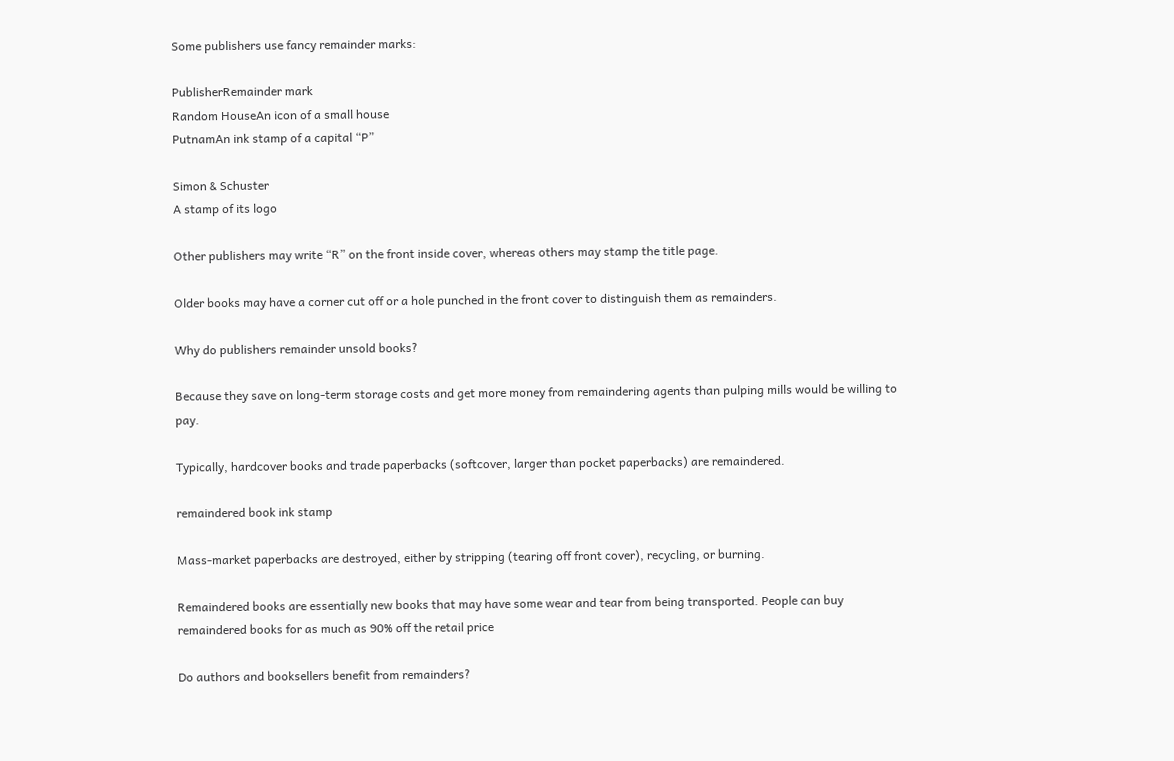Some publishers use fancy remainder marks:

PublisherRemainder mark
Random HouseAn icon of a small house
PutnamAn ink stamp of a capital “P”

Simon & Schuster
A stamp of its logo

Other publishers may write “R” on the front inside cover, whereas others may stamp the title page.

Older books may have a corner cut off or a hole punched in the front cover to distinguish them as remainders.

Why do publishers remainder unsold books?

Because they save on long-term storage costs and get more money from remaindering agents than pulping mills would be willing to pay.

Typically, hardcover books and trade paperbacks (softcover, larger than pocket paperbacks) are remaindered.

remaindered book ink stamp

Mass-market paperbacks are destroyed, either by stripping (tearing off front cover), recycling, or burning.

Remaindered books are essentially new books that may have some wear and tear from being transported. People can buy remaindered books for as much as 90% off the retail price

Do authors and booksellers benefit from remainders?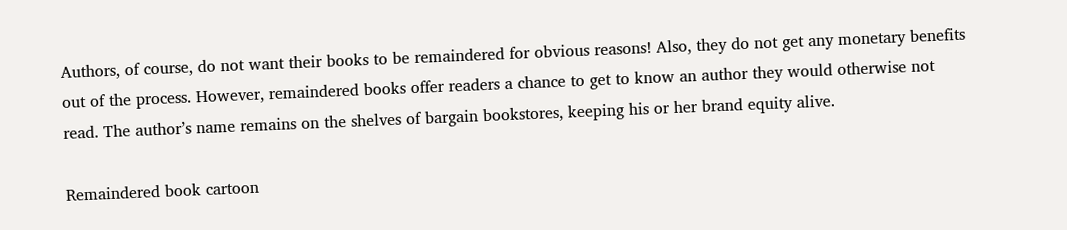Authors, of course, do not want their books to be remaindered for obvious reasons! Also, they do not get any monetary benefits out of the process. However, remaindered books offer readers a chance to get to know an author they would otherwise not read. The author’s name remains on the shelves of bargain bookstores, keeping his or her brand equity alive.

Remaindered book cartoon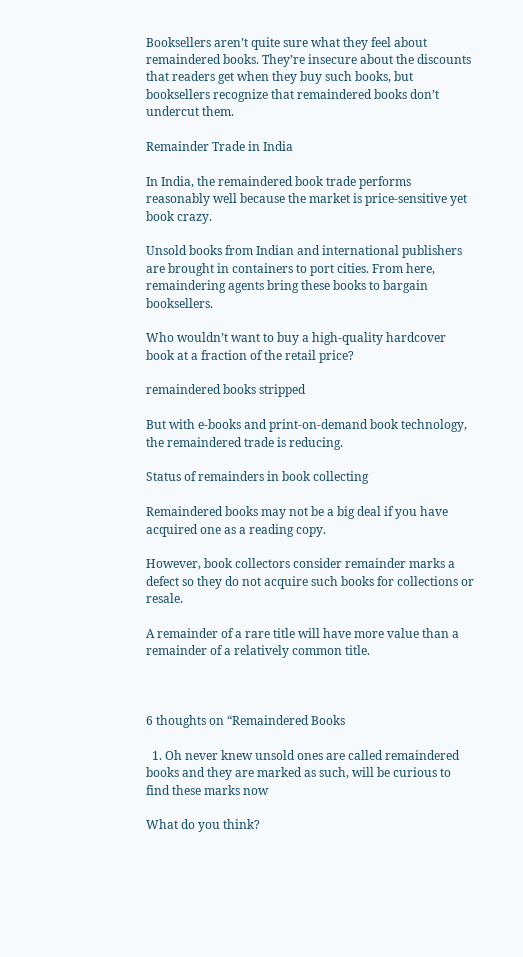Booksellers aren’t quite sure what they feel about remaindered books. They’re insecure about the discounts that readers get when they buy such books, but booksellers recognize that remaindered books don’t undercut them.

Remainder Trade in India

In India, the remaindered book trade performs reasonably well because the market is price-sensitive yet book crazy.

Unsold books from Indian and international publishers are brought in containers to port cities. From here, remaindering agents bring these books to bargain booksellers.

Who wouldn’t want to buy a high-quality hardcover book at a fraction of the retail price?

remaindered books stripped

But with e-books and print-on-demand book technology, the remaindered trade is reducing.

Status of remainders in book collecting

Remaindered books may not be a big deal if you have acquired one as a reading copy.

However, book collectors consider remainder marks a defect so they do not acquire such books for collections or resale.

A remainder of a rare title will have more value than a remainder of a relatively common title.



6 thoughts on “Remaindered Books

  1. Oh never knew unsold ones are called remaindered books and they are marked as such, will be curious to find these marks now

What do you think?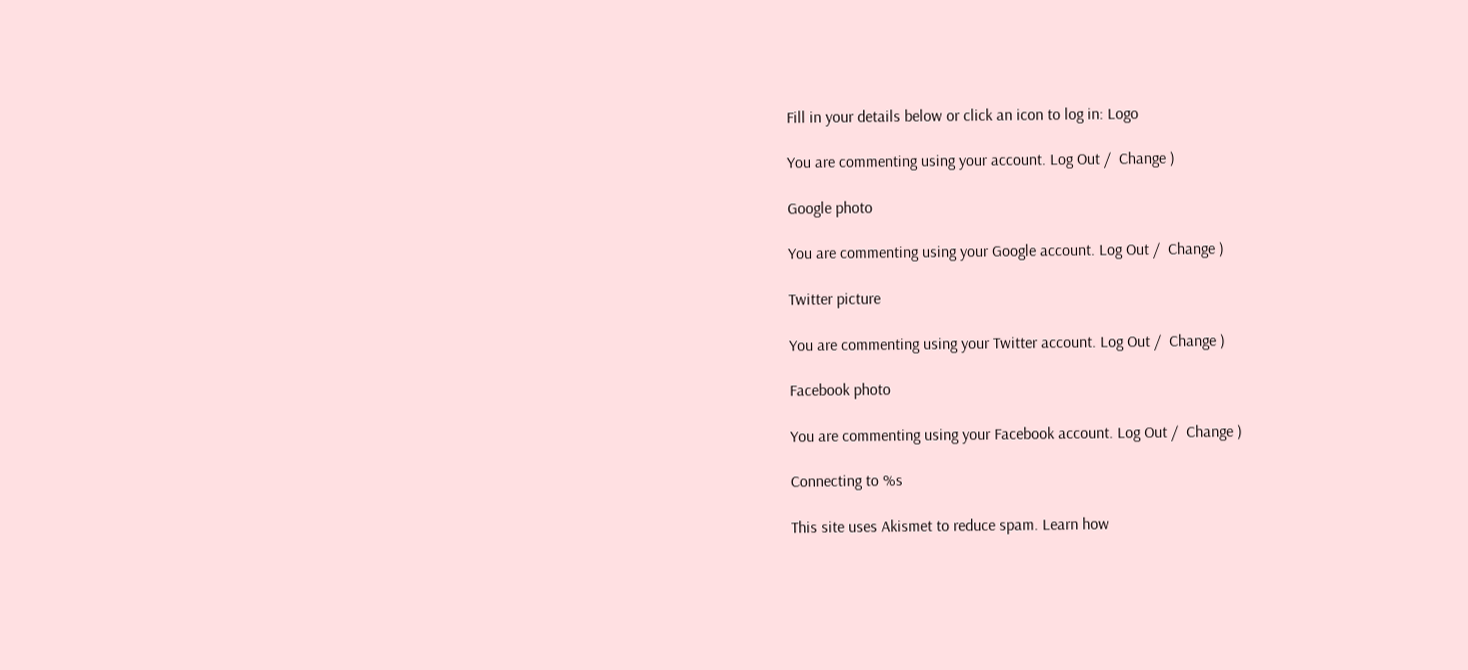Fill in your details below or click an icon to log in: Logo

You are commenting using your account. Log Out /  Change )

Google photo

You are commenting using your Google account. Log Out /  Change )

Twitter picture

You are commenting using your Twitter account. Log Out /  Change )

Facebook photo

You are commenting using your Facebook account. Log Out /  Change )

Connecting to %s

This site uses Akismet to reduce spam. Learn how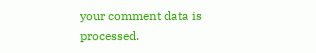your comment data is processed.